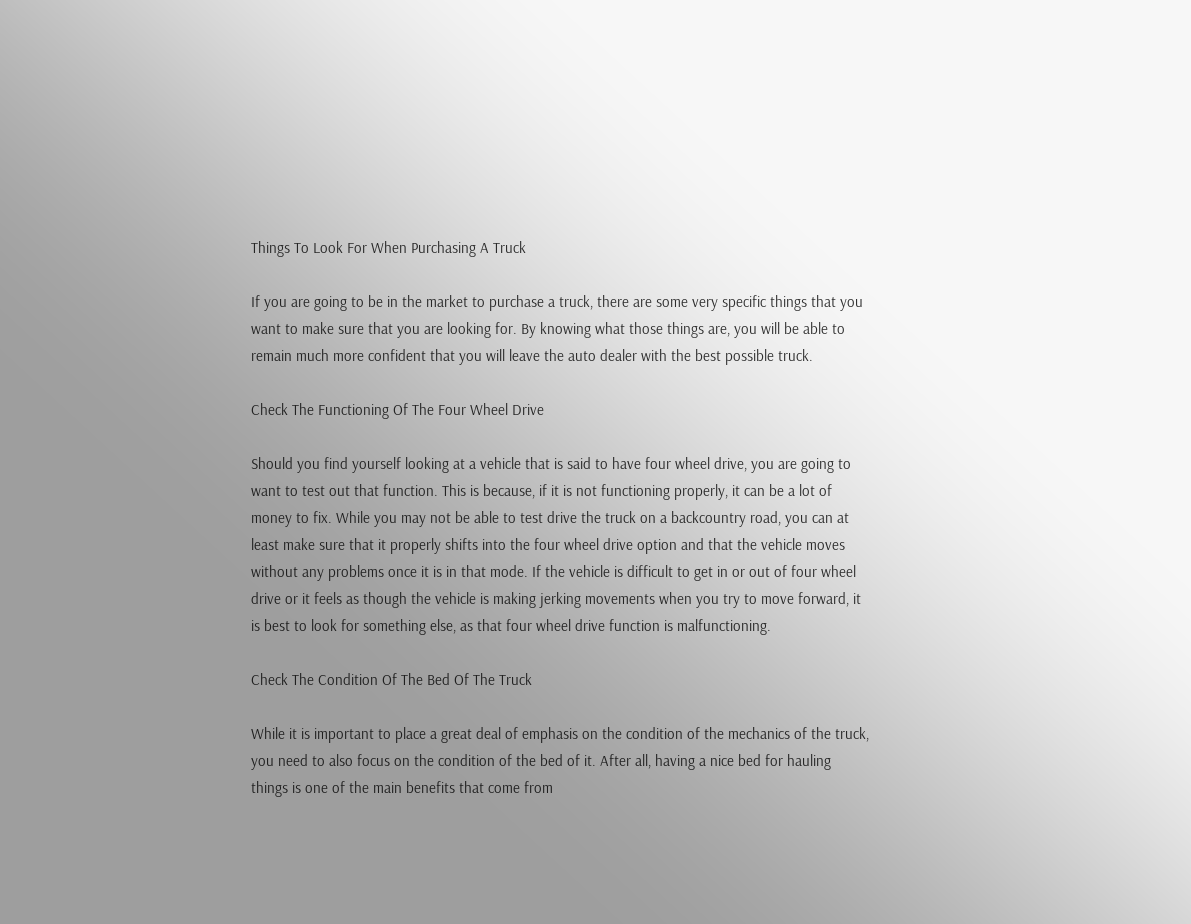Things To Look For When Purchasing A Truck

If you are going to be in the market to purchase a truck, there are some very specific things that you want to make sure that you are looking for. By knowing what those things are, you will be able to remain much more confident that you will leave the auto dealer with the best possible truck.

Check The Functioning Of The Four Wheel Drive

Should you find yourself looking at a vehicle that is said to have four wheel drive, you are going to want to test out that function. This is because, if it is not functioning properly, it can be a lot of money to fix. While you may not be able to test drive the truck on a backcountry road, you can at least make sure that it properly shifts into the four wheel drive option and that the vehicle moves without any problems once it is in that mode. If the vehicle is difficult to get in or out of four wheel drive or it feels as though the vehicle is making jerking movements when you try to move forward, it is best to look for something else, as that four wheel drive function is malfunctioning.

Check The Condition Of The Bed Of The Truck

While it is important to place a great deal of emphasis on the condition of the mechanics of the truck, you need to also focus on the condition of the bed of it. After all, having a nice bed for hauling things is one of the main benefits that come from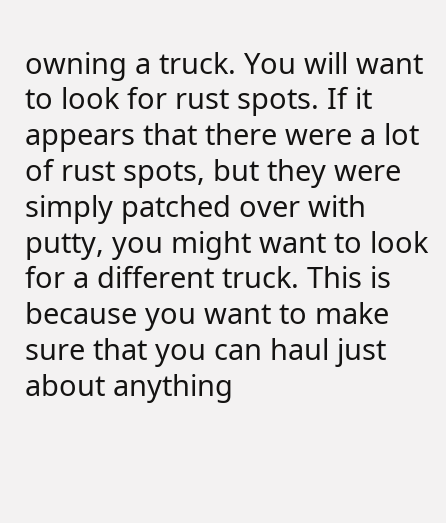owning a truck. You will want to look for rust spots. If it appears that there were a lot of rust spots, but they were simply patched over with putty, you might want to look for a different truck. This is because you want to make sure that you can haul just about anything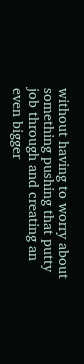without having to worry about something pushing that putty job through and creating an even bigger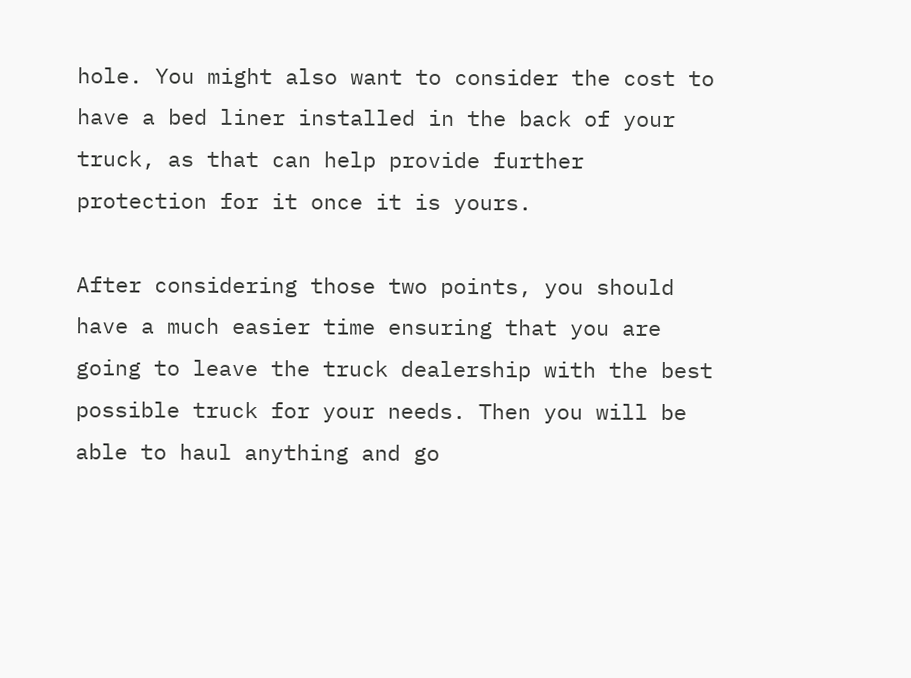hole. You might also want to consider the cost to have a bed liner installed in the back of your truck, as that can help provide further protection for it once it is yours.

After considering those two points, you should have a much easier time ensuring that you are going to leave the truck dealership with the best possible truck for your needs. Then you will be able to haul anything and go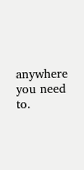anywhere you need to.